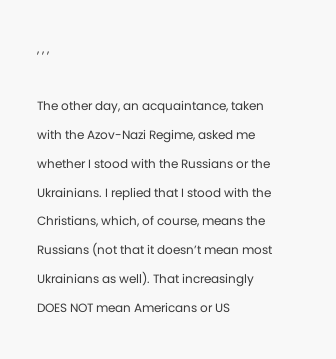, , ,

The other day, an acquaintance, taken with the Azov-Nazi Regime, asked me whether I stood with the Russians or the Ukrainians. I replied that I stood with the Christians, which, of course, means the Russians (not that it doesn’t mean most Ukrainians as well). That increasingly DOES NOT mean Americans or US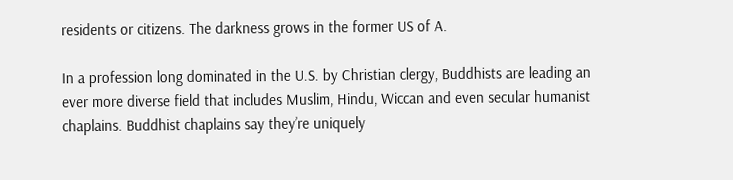residents or citizens. The darkness grows in the former US of A.

In a profession long dominated in the U.S. by Christian clergy, Buddhists are leading an ever more diverse field that includes Muslim, Hindu, Wiccan and even secular humanist chaplains. Buddhist chaplains say they’re uniquely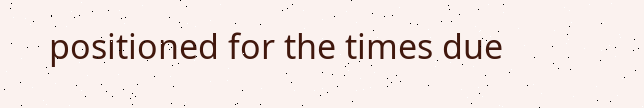positioned for the times due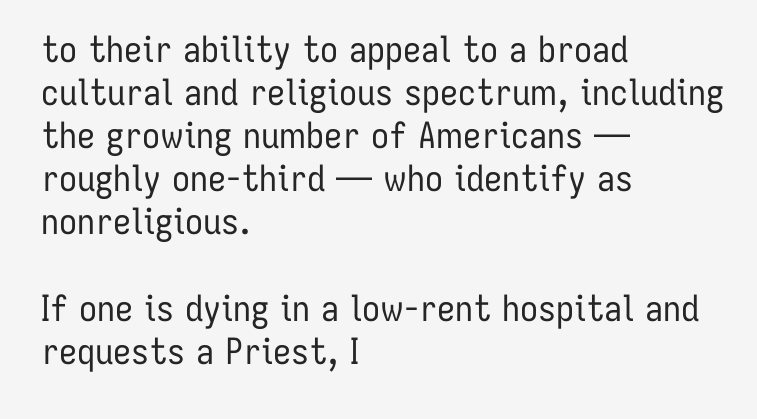to their ability to appeal to a broad cultural and religious spectrum, including the growing number of Americans — roughly one-third — who identify as nonreligious.

If one is dying in a low-rent hospital and requests a Priest, I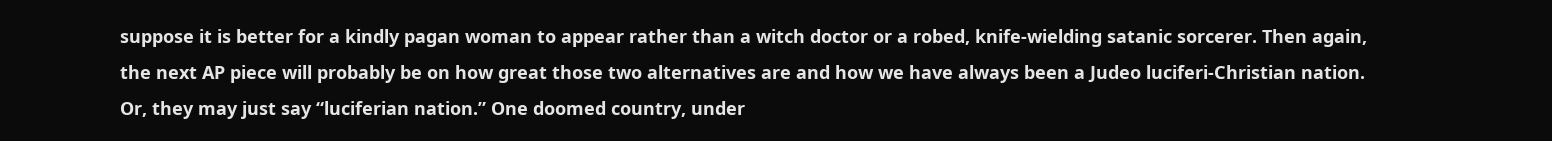suppose it is better for a kindly pagan woman to appear rather than a witch doctor or a robed, knife-wielding satanic sorcerer. Then again, the next AP piece will probably be on how great those two alternatives are and how we have always been a Judeo luciferi-Christian nation. Or, they may just say “luciferian nation.” One doomed country, under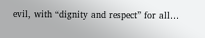evil, with “dignity and respect” for all…